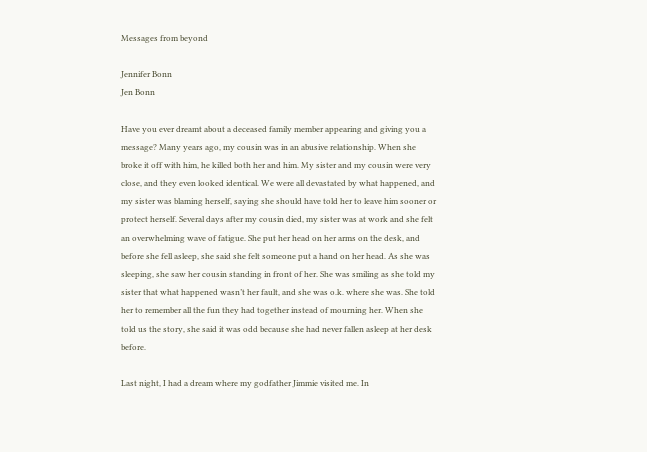Messages from beyond

Jennifer Bonn
Jen Bonn

Have you ever dreamt about a deceased family member appearing and giving you a message? Many years ago, my cousin was in an abusive relationship. When she broke it off with him, he killed both her and him. My sister and my cousin were very close, and they even looked identical. We were all devastated by what happened, and my sister was blaming herself, saying she should have told her to leave him sooner or protect herself. Several days after my cousin died, my sister was at work and she felt an overwhelming wave of fatigue. She put her head on her arms on the desk, and before she fell asleep, she said she felt someone put a hand on her head. As she was sleeping, she saw her cousin standing in front of her. She was smiling as she told my sister that what happened wasn’t her fault, and she was o.k. where she was. She told her to remember all the fun they had together instead of mourning her. When she told us the story, she said it was odd because she had never fallen asleep at her desk before.

Last night, I had a dream where my godfather Jimmie visited me. In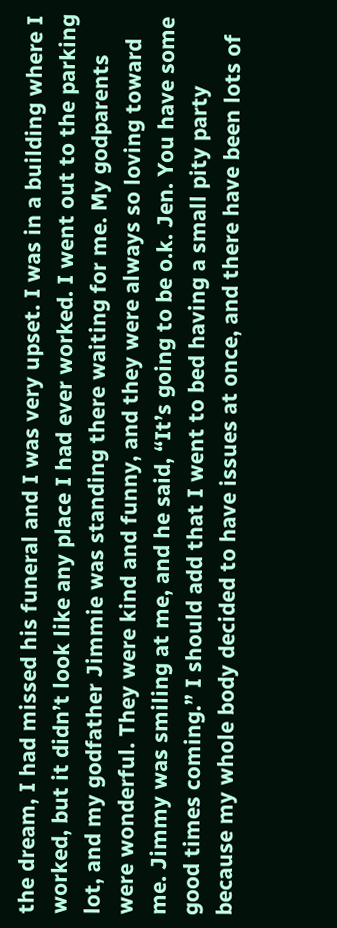the dream, I had missed his funeral and I was very upset. I was in a building where I worked, but it didn’t look like any place I had ever worked. I went out to the parking lot, and my godfather Jimmie was standing there waiting for me. My godparents were wonderful. They were kind and funny, and they were always so loving toward me. Jimmy was smiling at me, and he said, “It’s going to be o.k. Jen. You have some good times coming.” I should add that I went to bed having a small pity party because my whole body decided to have issues at once, and there have been lots of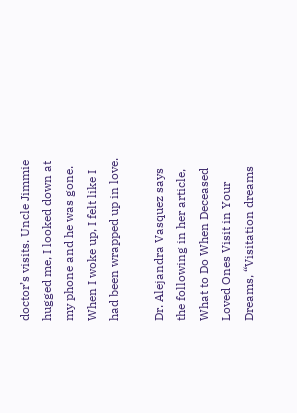doctor’s visits. Uncle Jimmie hugged me, I looked down at my phone and he was gone. When I woke up, I felt like I had been wrapped up in love.

Dr. Alejandra Vasquez says the following in her article, What to Do When Deceased Loved Ones Visit in Your Dreams, “Visitation dreams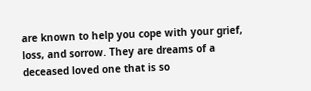are known to help you cope with your grief, loss, and sorrow. They are dreams of a deceased loved one that is so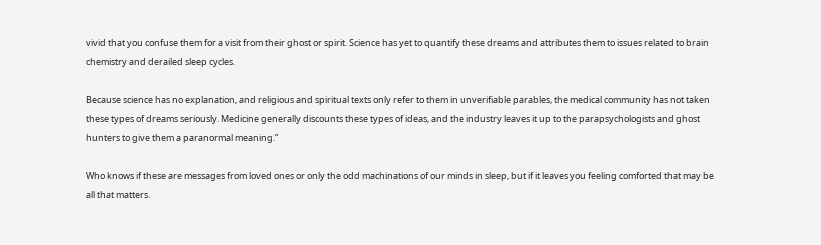vivid that you confuse them for a visit from their ghost or spirit. Science has yet to quantify these dreams and attributes them to issues related to brain chemistry and derailed sleep cycles.

Because science has no explanation, and religious and spiritual texts only refer to them in unverifiable parables, the medical community has not taken these types of dreams seriously. Medicine generally discounts these types of ideas, and the industry leaves it up to the parapsychologists and ghost hunters to give them a paranormal meaning.”

Who knows if these are messages from loved ones or only the odd machinations of our minds in sleep, but if it leaves you feeling comforted that may be all that matters.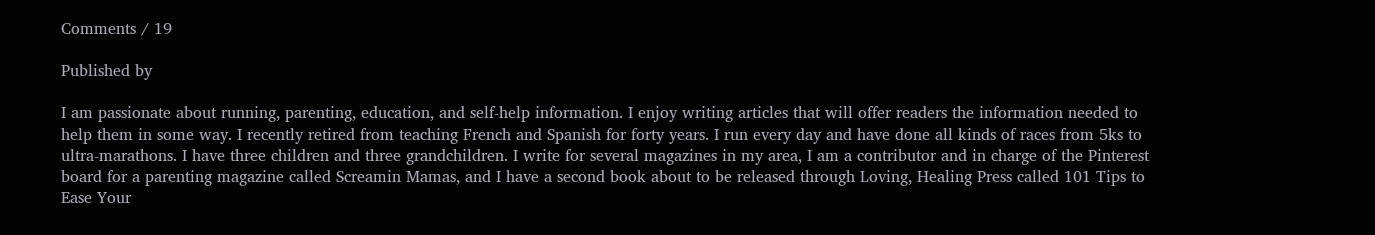Comments / 19

Published by

I am passionate about running, parenting, education, and self-help information. I enjoy writing articles that will offer readers the information needed to help them in some way. I recently retired from teaching French and Spanish for forty years. I run every day and have done all kinds of races from 5ks to ultra-marathons. I have three children and three grandchildren. I write for several magazines in my area, I am a contributor and in charge of the Pinterest board for a parenting magazine called Screamin Mamas, and I have a second book about to be released through Loving, Healing Press called 101 Tips to Ease Your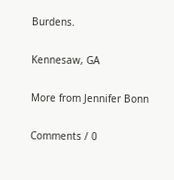Burdens.

Kennesaw, GA

More from Jennifer Bonn

Comments / 0